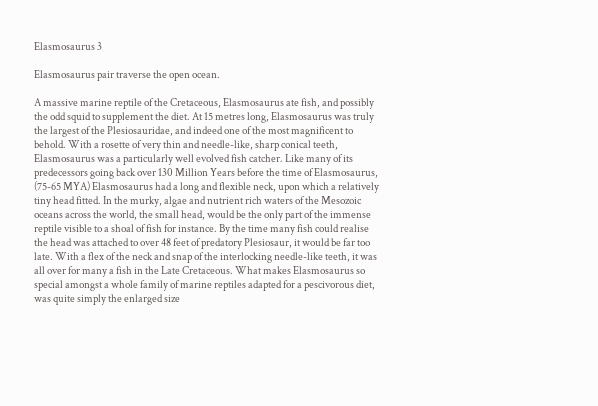Elasmosaurus 3

Elasmosaurus pair traverse the open ocean.

A massive marine reptile of the Cretaceous, Elasmosaurus ate fish, and possibly the odd squid to supplement the diet. At 15 metres long, Elasmosaurus was truly the largest of the Plesiosauridae, and indeed one of the most magnificent to behold. With a rosette of very thin and needle-like, sharp conical teeth, Elasmosaurus was a particularly well evolved fish catcher. Like many of its predecessors going back over 130 Million Years before the time of Elasmosaurus, (75-65 MYA) Elasmosaurus had a long and flexible neck, upon which a relatively tiny head fitted. In the murky, algae and nutrient rich waters of the Mesozoic oceans across the world, the small head, would be the only part of the immense reptile visible to a shoal of fish for instance. By the time many fish could realise the head was attached to over 48 feet of predatory Plesiosaur, it would be far too late. With a flex of the neck and snap of the interlocking needle-like teeth, it was all over for many a fish in the Late Cretaceous. What makes Elasmosaurus so special amongst a whole family of marine reptiles adapted for a pescivorous diet, was quite simply the enlarged size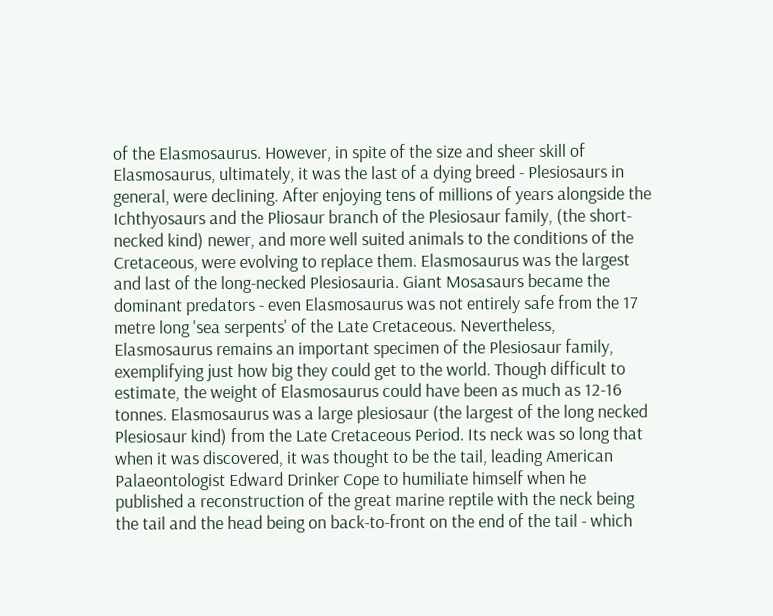of the Elasmosaurus. However, in spite of the size and sheer skill of Elasmosaurus, ultimately, it was the last of a dying breed - Plesiosaurs in general, were declining. After enjoying tens of millions of years alongside the Ichthyosaurs and the Pliosaur branch of the Plesiosaur family, (the short-necked kind) newer, and more well suited animals to the conditions of the Cretaceous, were evolving to replace them. Elasmosaurus was the largest and last of the long-necked Plesiosauria. Giant Mosasaurs became the dominant predators - even Elasmosaurus was not entirely safe from the 17 metre long 'sea serpents' of the Late Cretaceous. Nevertheless, Elasmosaurus remains an important specimen of the Plesiosaur family, exemplifying just how big they could get to the world. Though difficult to estimate, the weight of Elasmosaurus could have been as much as 12-16 tonnes. Elasmosaurus was a large plesiosaur (the largest of the long necked Plesiosaur kind) from the Late Cretaceous Period. Its neck was so long that when it was discovered, it was thought to be the tail, leading American Palaeontologist Edward Drinker Cope to humiliate himself when he published a reconstruction of the great marine reptile with the neck being the tail and the head being on back-to-front on the end of the tail - which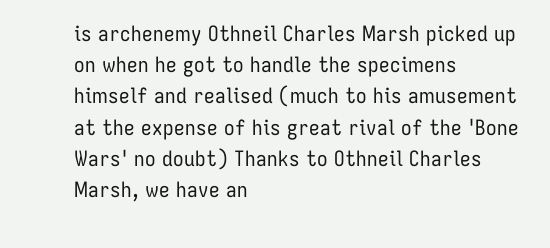is archenemy Othneil Charles Marsh picked up on when he got to handle the specimens himself and realised (much to his amusement at the expense of his great rival of the 'Bone Wars' no doubt) Thanks to Othneil Charles Marsh, we have an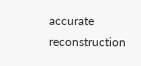accurate reconstruction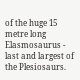of the huge 15 metre long Elasmosaurus - last and largest of the Plesiosaurs.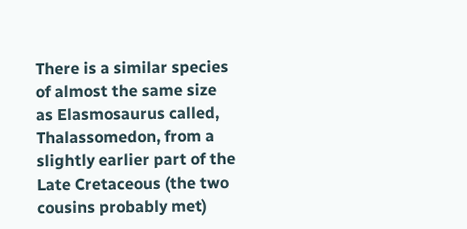There is a similar species of almost the same size as Elasmosaurus called, Thalassomedon, from a slightly earlier part of the Late Cretaceous (the two cousins probably met)